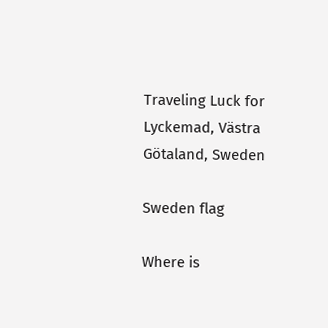Traveling Luck for Lyckemad, Västra Götaland, Sweden

Sweden flag

Where is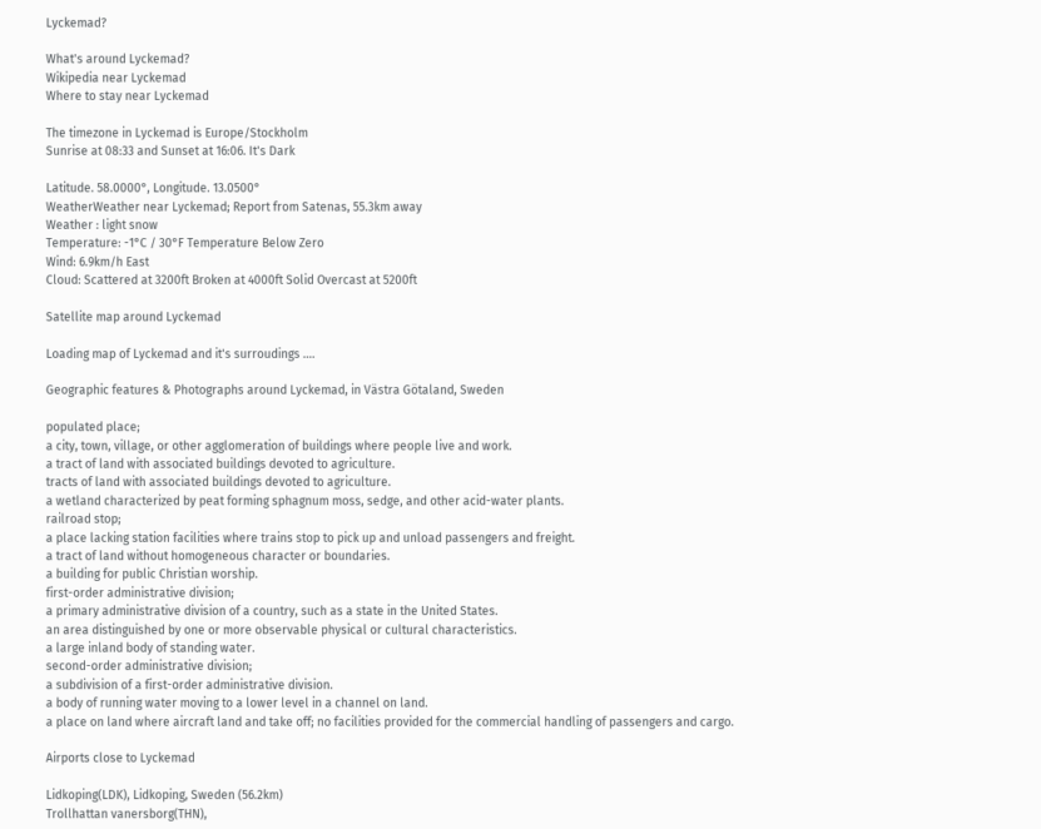Lyckemad?

What's around Lyckemad?
Wikipedia near Lyckemad
Where to stay near Lyckemad

The timezone in Lyckemad is Europe/Stockholm
Sunrise at 08:33 and Sunset at 16:06. It's Dark

Latitude. 58.0000°, Longitude. 13.0500°
WeatherWeather near Lyckemad; Report from Satenas, 55.3km away
Weather : light snow
Temperature: -1°C / 30°F Temperature Below Zero
Wind: 6.9km/h East
Cloud: Scattered at 3200ft Broken at 4000ft Solid Overcast at 5200ft

Satellite map around Lyckemad

Loading map of Lyckemad and it's surroudings ....

Geographic features & Photographs around Lyckemad, in Västra Götaland, Sweden

populated place;
a city, town, village, or other agglomeration of buildings where people live and work.
a tract of land with associated buildings devoted to agriculture.
tracts of land with associated buildings devoted to agriculture.
a wetland characterized by peat forming sphagnum moss, sedge, and other acid-water plants.
railroad stop;
a place lacking station facilities where trains stop to pick up and unload passengers and freight.
a tract of land without homogeneous character or boundaries.
a building for public Christian worship.
first-order administrative division;
a primary administrative division of a country, such as a state in the United States.
an area distinguished by one or more observable physical or cultural characteristics.
a large inland body of standing water.
second-order administrative division;
a subdivision of a first-order administrative division.
a body of running water moving to a lower level in a channel on land.
a place on land where aircraft land and take off; no facilities provided for the commercial handling of passengers and cargo.

Airports close to Lyckemad

Lidkoping(LDK), Lidkoping, Sweden (56.2km)
Trollhattan vanersborg(THN),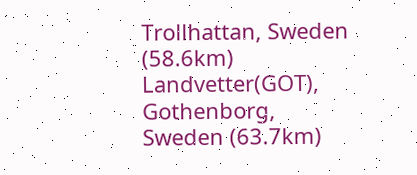Trollhattan, Sweden (58.6km)
Landvetter(GOT), Gothenborg, Sweden (63.7km)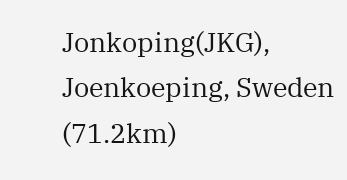Jonkoping(JKG), Joenkoeping, Sweden (71.2km)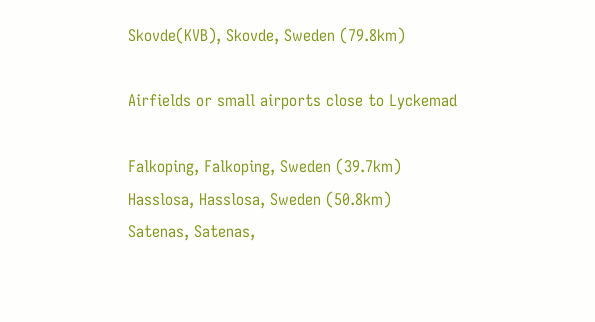Skovde(KVB), Skovde, Sweden (79.8km)

Airfields or small airports close to Lyckemad

Falkoping, Falkoping, Sweden (39.7km)
Hasslosa, Hasslosa, Sweden (50.8km)
Satenas, Satenas,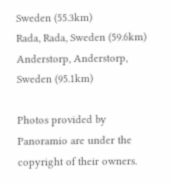Sweden (55.3km)
Rada, Rada, Sweden (59.6km)
Anderstorp, Anderstorp, Sweden (95.1km)

Photos provided by Panoramio are under the copyright of their owners.